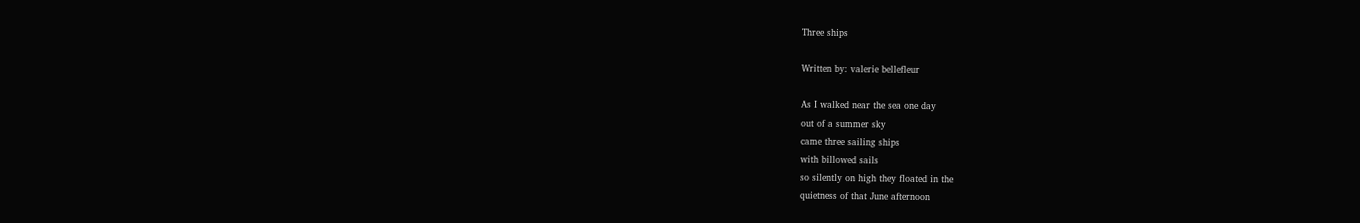Three ships

Written by: valerie bellefleur

As I walked near the sea one day
out of a summer sky
came three sailing ships
with billowed sails
so silently on high they floated in the
quietness of that June afternoon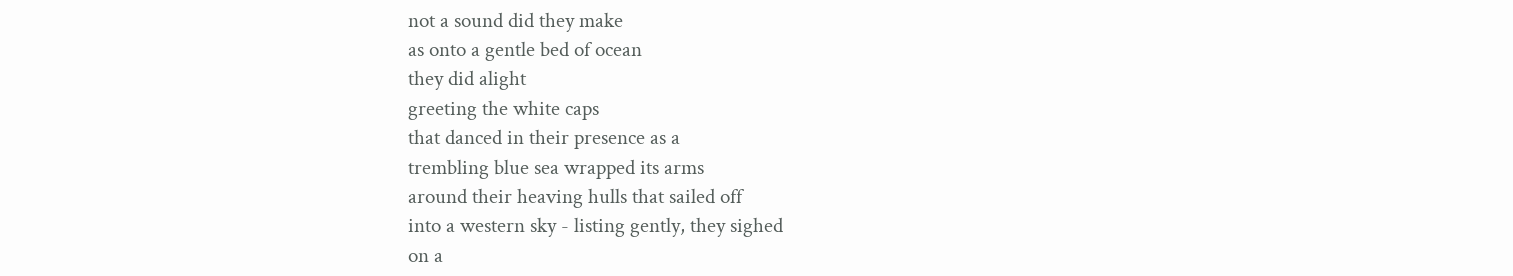not a sound did they make
as onto a gentle bed of ocean
they did alight
greeting the white caps
that danced in their presence as a
trembling blue sea wrapped its arms
around their heaving hulls that sailed off
into a western sky - listing gently, they sighed
on a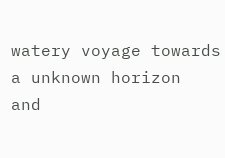watery voyage towards a unknown horizon
and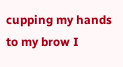cupping my hands
to my brow I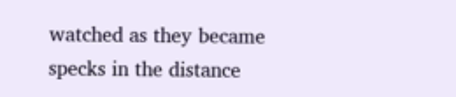watched as they became
specks in the distance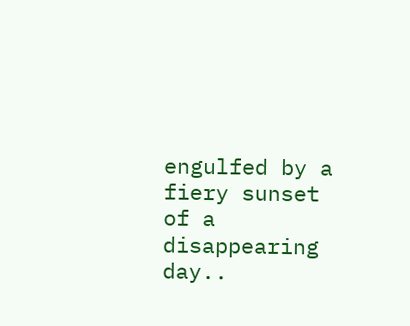engulfed by a fiery sunset
of a disappearing day..